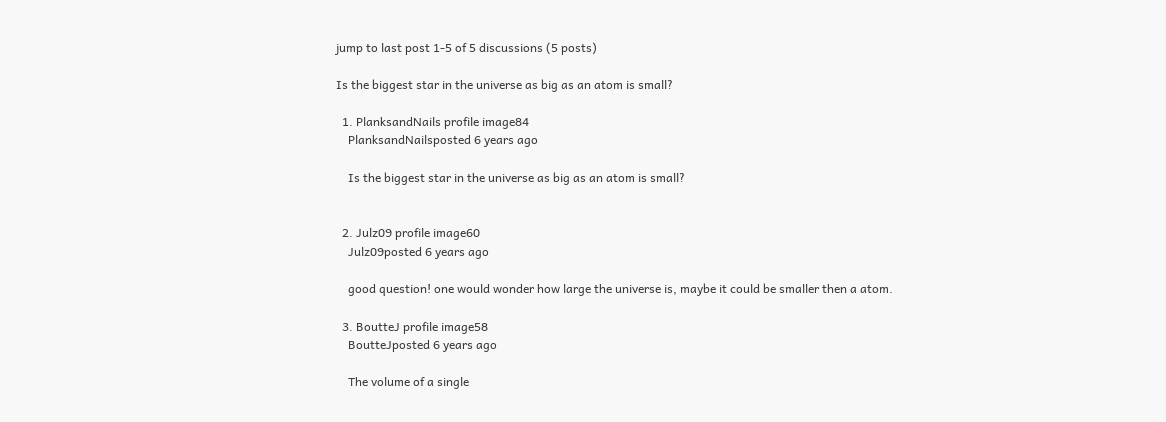jump to last post 1-5 of 5 discussions (5 posts)

Is the biggest star in the universe as big as an atom is small?

  1. PlanksandNails profile image84
    PlanksandNailsposted 6 years ago

    Is the biggest star in the universe as big as an atom is small?


  2. Julz09 profile image60
    Julz09posted 6 years ago

    good question! one would wonder how large the universe is, maybe it could be smaller then a atom.

  3. BoutteJ profile image58
    BoutteJposted 6 years ago

    The volume of a single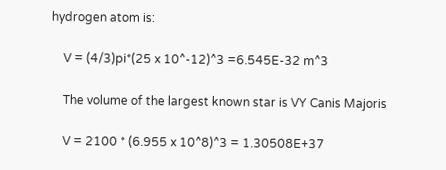hydrogen atom is:

    V = (4/3)pi*(25 x 10^-12)^3 =6.545E-32 m^3

    The volume of the largest known star is VY Canis Majoris

    V = 2100 * (6.955 x 10^8)^3 = 1.30508E+37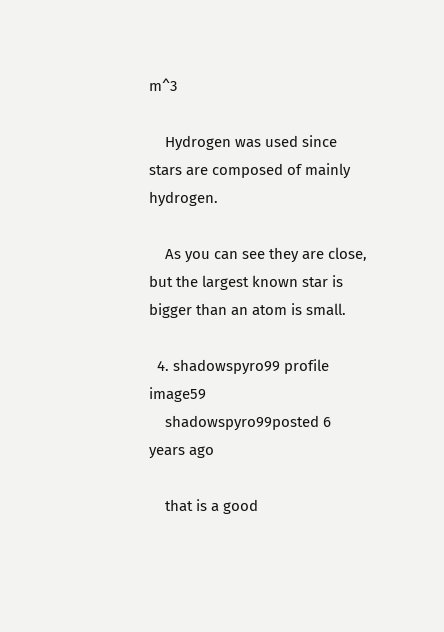m^3

    Hydrogen was used since stars are composed of mainly hydrogen.

    As you can see they are close, but the largest known star is bigger than an atom is small.

  4. shadowspyro99 profile image59
    shadowspyro99posted 6 years ago

    that is a good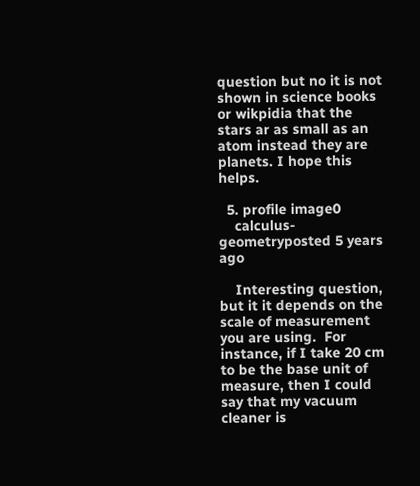question but no it is not shown in science books or wikpidia that the stars ar as small as an atom instead they are planets. I hope this helps.

  5. profile image0
    calculus-geometryposted 5 years ago

    Interesting question, but it it depends on the scale of measurement you are using.  For instance, if I take 20 cm  to be the base unit of measure, then I could say that my vacuum cleaner is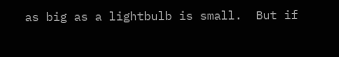as big as a lightbulb is small.  But if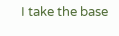I take the base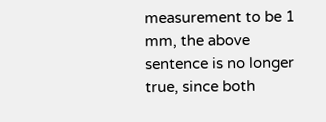measurement to be 1 mm, the above sentence is no longer true, since both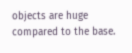objects are huge compared to the base.